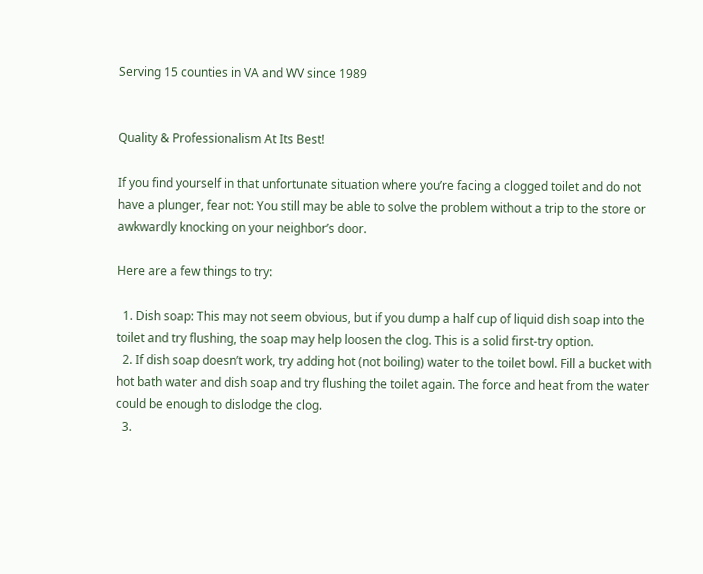Serving 15 counties in VA and WV since 1989


Quality & Professionalism At Its Best!

If you find yourself in that unfortunate situation where you’re facing a clogged toilet and do not have a plunger, fear not: You still may be able to solve the problem without a trip to the store or awkwardly knocking on your neighbor’s door.

Here are a few things to try:

  1. Dish soap: This may not seem obvious, but if you dump a half cup of liquid dish soap into the toilet and try flushing, the soap may help loosen the clog. This is a solid first-try option.
  2. If dish soap doesn’t work, try adding hot (not boiling) water to the toilet bowl. Fill a bucket with hot bath water and dish soap and try flushing the toilet again. The force and heat from the water could be enough to dislodge the clog.
  3.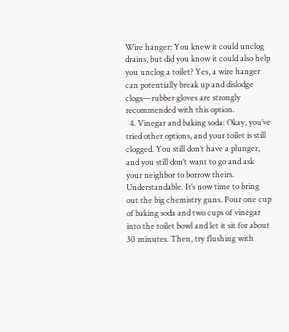Wire hanger: You knew it could unclog drains, but did you know it could also help you unclog a toilet? Yes, a wire hanger can potentially break up and dislodge clogs—rubber gloves are strongly recommended with this option.
  4. Vinegar and baking soda: Okay, you’ve tried other options, and your toilet is still clogged. You still don’t have a plunger, and you still don’t want to go and ask your neighbor to borrow theirs. Understandable. It’s now time to bring out the big chemistry guns. Pour one cup of baking soda and two cups of vinegar into the toilet bowl and let it sit for about 30 minutes. Then, try flushing with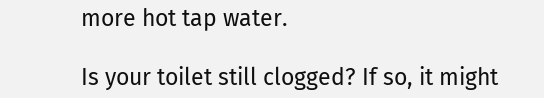more hot tap water.

Is your toilet still clogged? If so, it might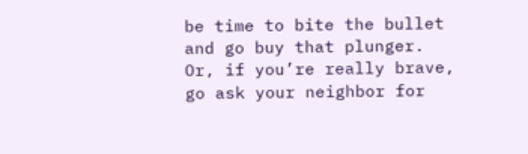be time to bite the bullet and go buy that plunger. Or, if you’re really brave, go ask your neighbor for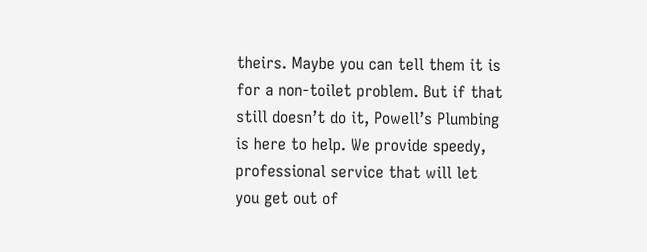theirs. Maybe you can tell them it is for a non-toilet problem. But if that still doesn’t do it, Powell’s Plumbing is here to help. We provide speedy, professional service that will let you get out of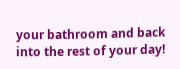your bathroom and back into the rest of your day!